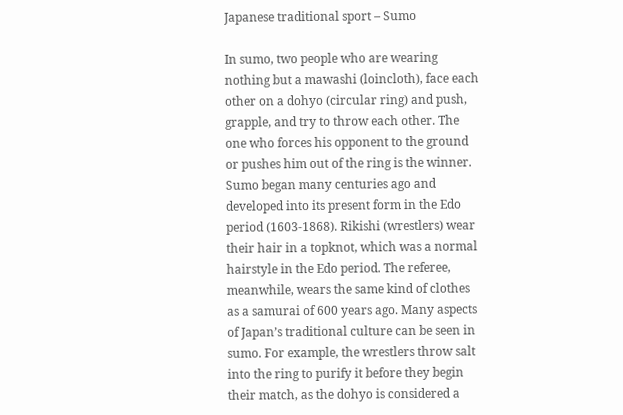Japanese traditional sport – Sumo

In sumo, two people who are wearing nothing but a mawashi (loincloth), face each other on a dohyo (circular ring) and push, grapple, and try to throw each other. The one who forces his opponent to the ground or pushes him out of the ring is the winner.
Sumo began many centuries ago and developed into its present form in the Edo period (1603-1868). Rikishi (wrestlers) wear their hair in a topknot, which was a normal hairstyle in the Edo period. The referee, meanwhile, wears the same kind of clothes as a samurai of 600 years ago. Many aspects of Japan’s traditional culture can be seen in sumo. For example, the wrestlers throw salt into the ring to purify it before they begin their match, as the dohyo is considered a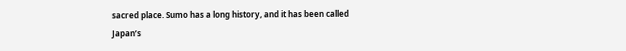sacred place. Sumo has a long history, and it has been called Japan’s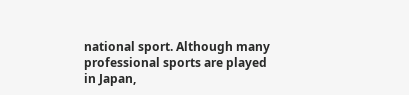national sport. Although many professional sports are played in Japan,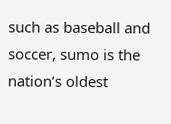such as baseball and soccer, sumo is the nation’s oldest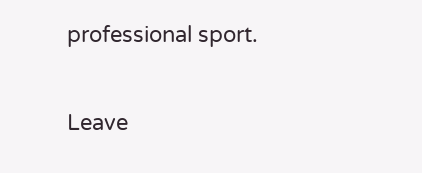professional sport.

Leave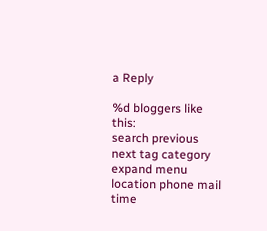a Reply

%d bloggers like this:
search previous next tag category expand menu location phone mail time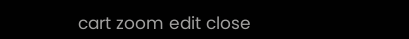cart zoom edit close